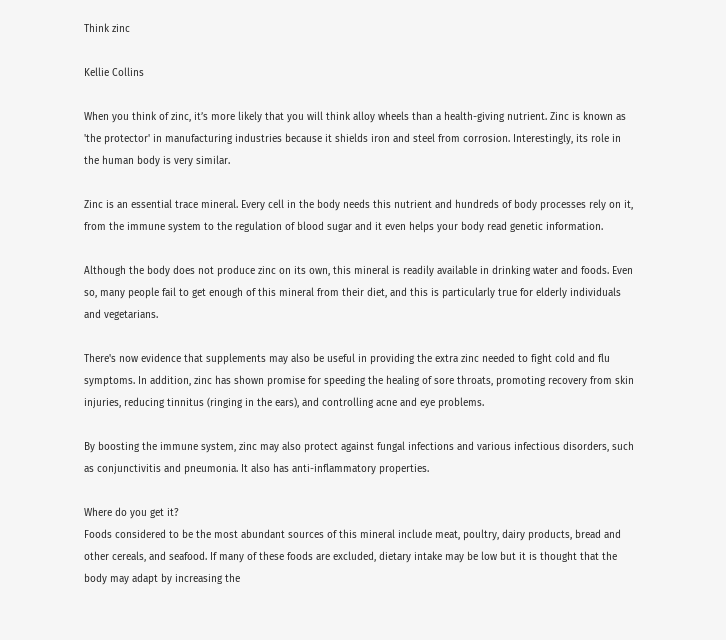Think zinc

Kellie Collins

When you think of zinc, it’s more likely that you will think alloy wheels than a health-giving nutrient. Zinc is known as 'the protector' in manufacturing industries because it shields iron and steel from corrosion. Interestingly, its role in the human body is very similar.

Zinc is an essential trace mineral. Every cell in the body needs this nutrient and hundreds of body processes rely on it, from the immune system to the regulation of blood sugar and it even helps your body read genetic information.

Although the body does not produce zinc on its own, this mineral is readily available in drinking water and foods. Even so, many people fail to get enough of this mineral from their diet, and this is particularly true for elderly individuals and vegetarians.

There's now evidence that supplements may also be useful in providing the extra zinc needed to fight cold and flu symptoms. In addition, zinc has shown promise for speeding the healing of sore throats, promoting recovery from skin injuries, reducing tinnitus (ringing in the ears), and controlling acne and eye problems.

By boosting the immune system, zinc may also protect against fungal infections and various infectious disorders, such as conjunctivitis and pneumonia. It also has anti-inflammatory properties.

Where do you get it?
Foods considered to be the most abundant sources of this mineral include meat, poultry, dairy products, bread and other cereals, and seafood. If many of these foods are excluded, dietary intake may be low but it is thought that the body may adapt by increasing the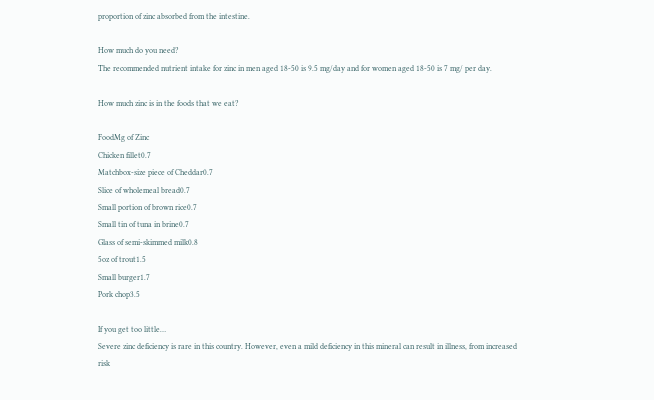proportion of zinc absorbed from the intestine.

How much do you need?
The recommended nutrient intake for zinc in men aged 18-50 is 9.5 mg/day and for women aged 18-50 is 7 mg/ per day.

How much zinc is in the foods that we eat?

FoodMg of Zinc
Chicken fillet0.7
Matchbox-size piece of Cheddar0.7
Slice of wholemeal bread0.7
Small portion of brown rice0.7
Small tin of tuna in brine0.7
Glass of semi-skimmed milk0.8
5oz of trout1.5
Small burger1.7
Pork chop3.5

If you get too little…
Severe zinc deficiency is rare in this country. However, even a mild deficiency in this mineral can result in illness, from increased risk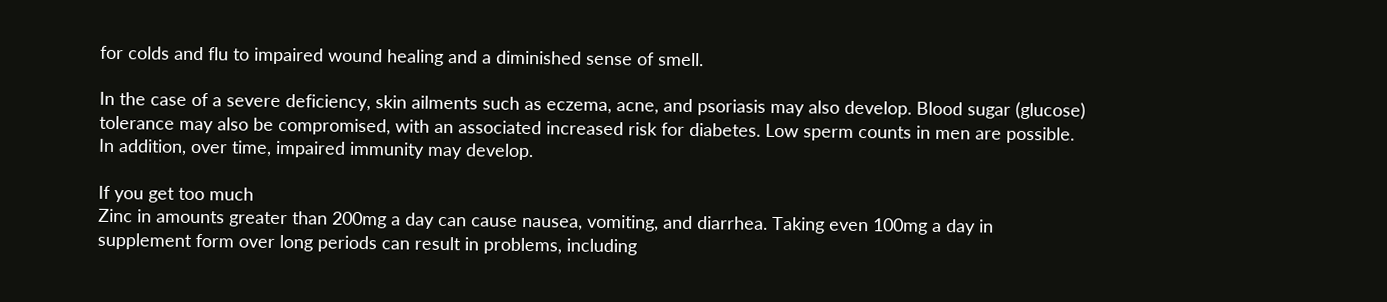for colds and flu to impaired wound healing and a diminished sense of smell.

In the case of a severe deficiency, skin ailments such as eczema, acne, and psoriasis may also develop. Blood sugar (glucose) tolerance may also be compromised, with an associated increased risk for diabetes. Low sperm counts in men are possible. In addition, over time, impaired immunity may develop.

If you get too much
Zinc in amounts greater than 200mg a day can cause nausea, vomiting, and diarrhea. Taking even 100mg a day in supplement form over long periods can result in problems, including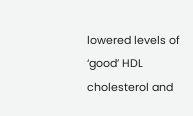lowered levels of ‘good’ HDL cholesterol and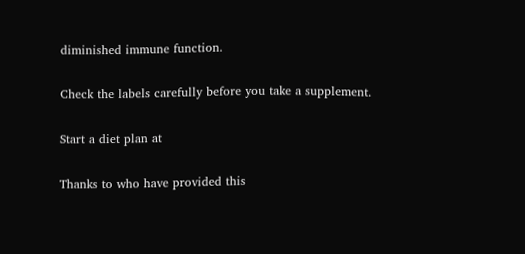diminished immune function.

Check the labels carefully before you take a supplement.

Start a diet plan at

Thanks to who have provided this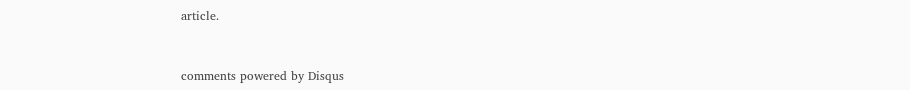article.


comments powered by Disqus